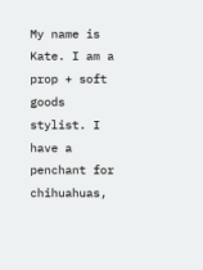My name is Kate. I am a prop + soft goods stylist. I have a penchant for chihuahuas,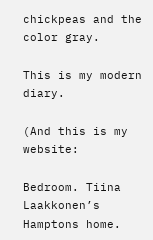chickpeas and the color gray.

This is my modern diary.

(And this is my website:

Bedroom. Tiina Laakkonen’s Hamptons home.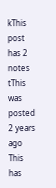kThis post has 2 notes
tThis was posted 2 years ago
This has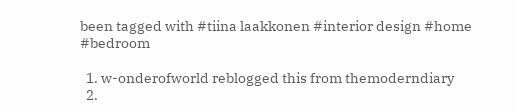been tagged with #tiina laakkonen #interior design #home #bedroom

  1. w-onderofworld reblogged this from themoderndiary
  2.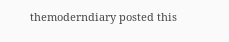themoderndiary posted this